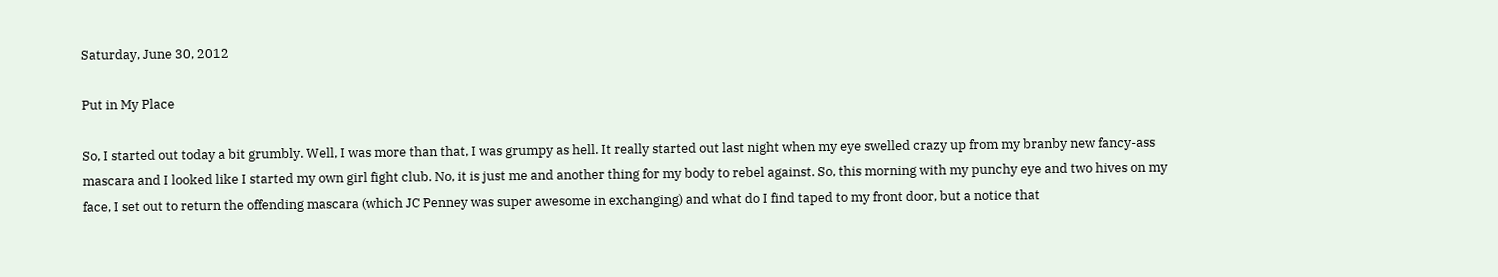Saturday, June 30, 2012

Put in My Place

So, I started out today a bit grumbly. Well, I was more than that, I was grumpy as hell. It really started out last night when my eye swelled crazy up from my branby new fancy-ass mascara and I looked like I started my own girl fight club. No, it is just me and another thing for my body to rebel against. So, this morning with my punchy eye and two hives on my face, I set out to return the offending mascara (which JC Penney was super awesome in exchanging) and what do I find taped to my front door, but a notice that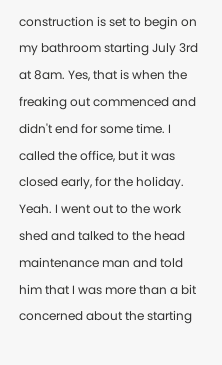construction is set to begin on my bathroom starting July 3rd at 8am. Yes, that is when the freaking out commenced and didn't end for some time. I called the office, but it was closed early, for the holiday. Yeah. I went out to the work shed and talked to the head maintenance man and told him that I was more than a bit concerned about the starting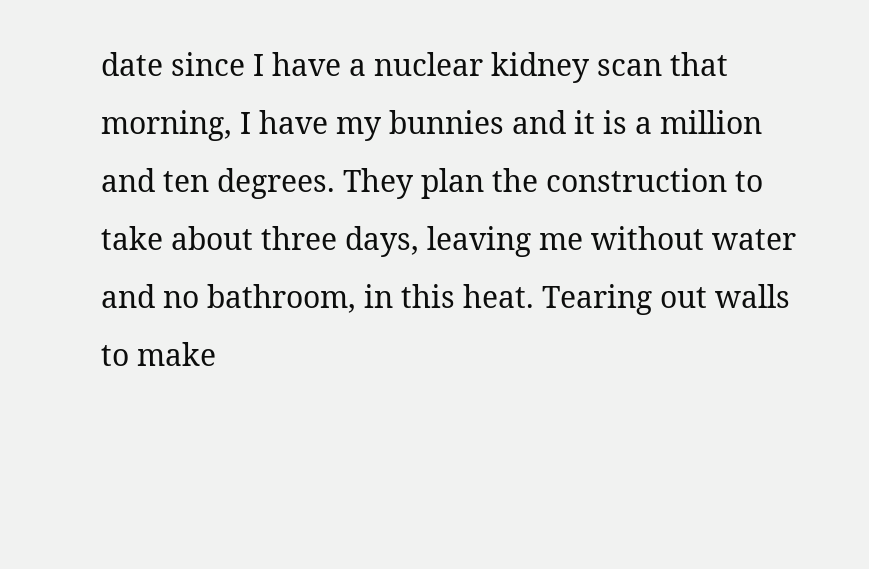date since I have a nuclear kidney scan that morning, I have my bunnies and it is a million and ten degrees. They plan the construction to take about three days, leaving me without water and no bathroom, in this heat. Tearing out walls to make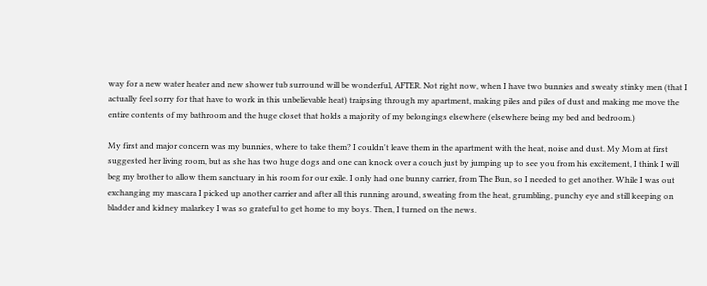way for a new water heater and new shower tub surround will be wonderful, AFTER. Not right now, when I have two bunnies and sweaty stinky men (that I actually feel sorry for that have to work in this unbelievable heat) traipsing through my apartment, making piles and piles of dust and making me move the entire contents of my bathroom and the huge closet that holds a majority of my belongings elsewhere (elsewhere being my bed and bedroom.)

My first and major concern was my bunnies, where to take them? I couldn't leave them in the apartment with the heat, noise and dust. My Mom at first suggested her living room, but as she has two huge dogs and one can knock over a couch just by jumping up to see you from his excitement, I think I will beg my brother to allow them sanctuary in his room for our exile. I only had one bunny carrier, from The Bun, so I needed to get another. While I was out exchanging my mascara I picked up another carrier and after all this running around, sweating from the heat, grumbling, punchy eye and still keeping on bladder and kidney malarkey I was so grateful to get home to my boys. Then, I turned on the news.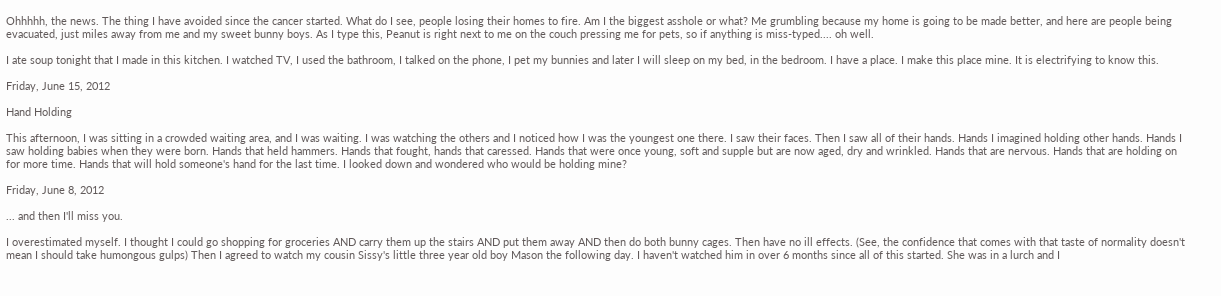Ohhhhh, the news. The thing I have avoided since the cancer started. What do I see, people losing their homes to fire. Am I the biggest asshole or what? Me grumbling because my home is going to be made better, and here are people being evacuated, just miles away from me and my sweet bunny boys. As I type this, Peanut is right next to me on the couch pressing me for pets, so if anything is miss-typed.... oh well.

I ate soup tonight that I made in this kitchen. I watched TV, I used the bathroom, I talked on the phone, I pet my bunnies and later I will sleep on my bed, in the bedroom. I have a place. I make this place mine. It is electrifying to know this.

Friday, June 15, 2012

Hand Holding

This afternoon, I was sitting in a crowded waiting area, and I was waiting. I was watching the others and I noticed how I was the youngest one there. I saw their faces. Then I saw all of their hands. Hands I imagined holding other hands. Hands I saw holding babies when they were born. Hands that held hammers. Hands that fought, hands that caressed. Hands that were once young, soft and supple but are now aged, dry and wrinkled. Hands that are nervous. Hands that are holding on for more time. Hands that will hold someone's hand for the last time. I looked down and wondered who would be holding mine?

Friday, June 8, 2012

... and then I'll miss you.

I overestimated myself. I thought I could go shopping for groceries AND carry them up the stairs AND put them away AND then do both bunny cages. Then have no ill effects. (See, the confidence that comes with that taste of normality doesn't mean I should take humongous gulps) Then I agreed to watch my cousin Sissy's little three year old boy Mason the following day. I haven't watched him in over 6 months since all of this started. She was in a lurch and I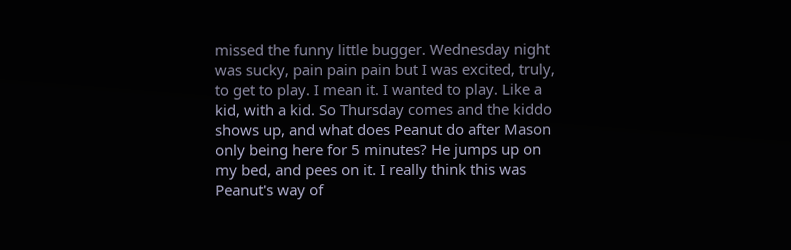missed the funny little bugger. Wednesday night was sucky, pain pain pain but I was excited, truly, to get to play. I mean it. I wanted to play. Like a kid, with a kid. So Thursday comes and the kiddo shows up, and what does Peanut do after Mason only being here for 5 minutes? He jumps up on my bed, and pees on it. I really think this was Peanut's way of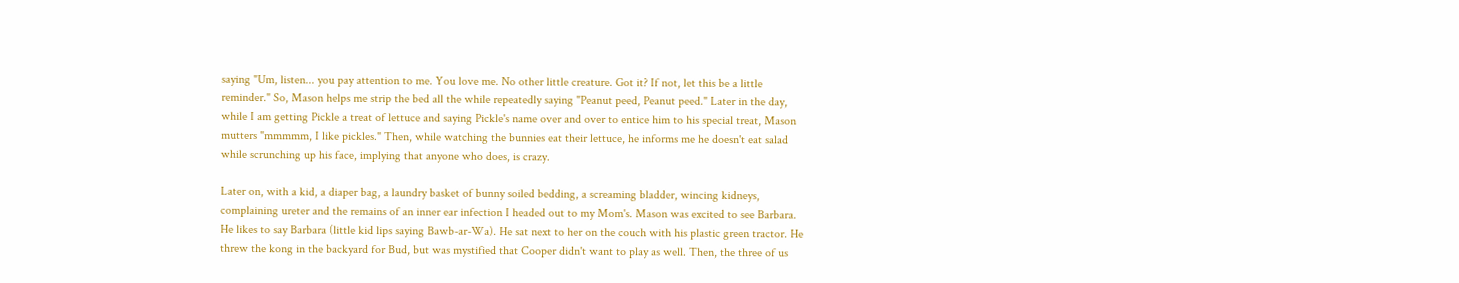saying "Um, listen... you pay attention to me. You love me. No other little creature. Got it? If not, let this be a little reminder." So, Mason helps me strip the bed all the while repeatedly saying "Peanut peed, Peanut peed." Later in the day, while I am getting Pickle a treat of lettuce and saying Pickle's name over and over to entice him to his special treat, Mason mutters "mmmmm, I like pickles." Then, while watching the bunnies eat their lettuce, he informs me he doesn't eat salad while scrunching up his face, implying that anyone who does, is crazy.

Later on, with a kid, a diaper bag, a laundry basket of bunny soiled bedding, a screaming bladder, wincing kidneys, complaining ureter and the remains of an inner ear infection I headed out to my Mom's. Mason was excited to see Barbara. He likes to say Barbara (little kid lips saying Bawb-ar-Wa). He sat next to her on the couch with his plastic green tractor. He threw the kong in the backyard for Bud, but was mystified that Cooper didn't want to play as well. Then, the three of us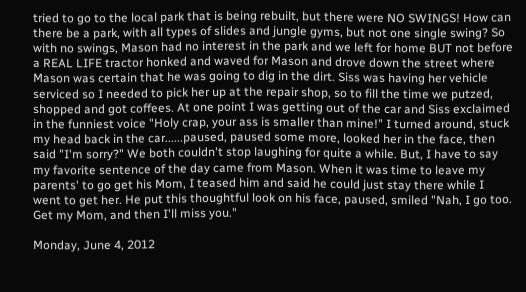tried to go to the local park that is being rebuilt, but there were NO SWINGS! How can there be a park, with all types of slides and jungle gyms, but not one single swing? So with no swings, Mason had no interest in the park and we left for home BUT not before a REAL LIFE tractor honked and waved for Mason and drove down the street where Mason was certain that he was going to dig in the dirt. Siss was having her vehicle serviced so I needed to pick her up at the repair shop, so to fill the time we putzed, shopped and got coffees. At one point I was getting out of the car and Siss exclaimed in the funniest voice "Holy crap, your ass is smaller than mine!" I turned around, stuck my head back in the car......paused, paused some more, looked her in the face, then said "I'm sorry?" We both couldn't stop laughing for quite a while. But, I have to say my favorite sentence of the day came from Mason. When it was time to leave my parents' to go get his Mom, I teased him and said he could just stay there while I went to get her. He put this thoughtful look on his face, paused, smiled "Nah, I go too. Get my Mom, and then I'll miss you."

Monday, June 4, 2012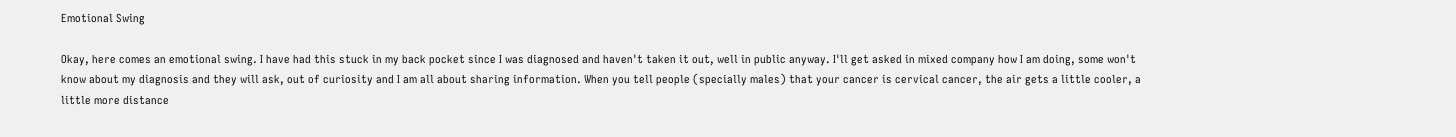Emotional Swing

Okay, here comes an emotional swing. I have had this stuck in my back pocket since I was diagnosed and haven't taken it out, well in public anyway. I'll get asked in mixed company how I am doing, some won't know about my diagnosis and they will ask, out of curiosity and I am all about sharing information. When you tell people (specially males) that your cancer is cervical cancer, the air gets a little cooler, a little more distance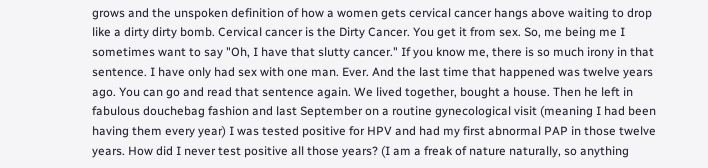grows and the unspoken definition of how a women gets cervical cancer hangs above waiting to drop like a dirty dirty bomb. Cervical cancer is the Dirty Cancer. You get it from sex. So, me being me I sometimes want to say "Oh, I have that slutty cancer." If you know me, there is so much irony in that sentence. I have only had sex with one man. Ever. And the last time that happened was twelve years ago. You can go and read that sentence again. We lived together, bought a house. Then he left in fabulous douchebag fashion and last September on a routine gynecological visit (meaning I had been having them every year) I was tested positive for HPV and had my first abnormal PAP in those twelve years. How did I never test positive all those years? (I am a freak of nature naturally, so anything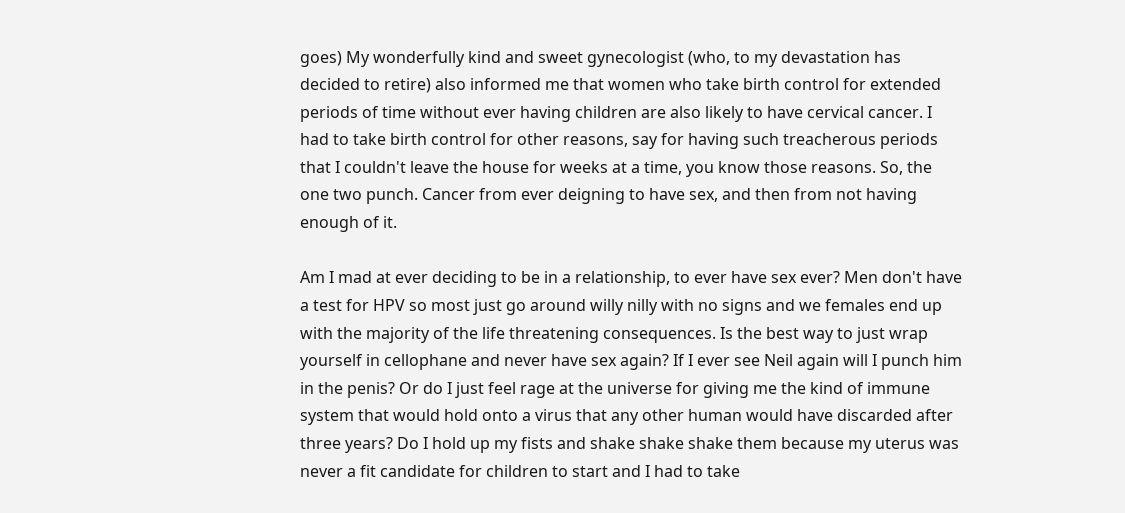goes) My wonderfully kind and sweet gynecologist (who, to my devastation has decided to retire) also informed me that women who take birth control for extended periods of time without ever having children are also likely to have cervical cancer. I had to take birth control for other reasons, say for having such treacherous periods that I couldn't leave the house for weeks at a time, you know those reasons. So, the one two punch. Cancer from ever deigning to have sex, and then from not having enough of it.

Am I mad at ever deciding to be in a relationship, to ever have sex ever? Men don't have a test for HPV so most just go around willy nilly with no signs and we females end up with the majority of the life threatening consequences. Is the best way to just wrap yourself in cellophane and never have sex again? If I ever see Neil again will I punch him in the penis? Or do I just feel rage at the universe for giving me the kind of immune system that would hold onto a virus that any other human would have discarded after three years? Do I hold up my fists and shake shake shake them because my uterus was never a fit candidate for children to start and I had to take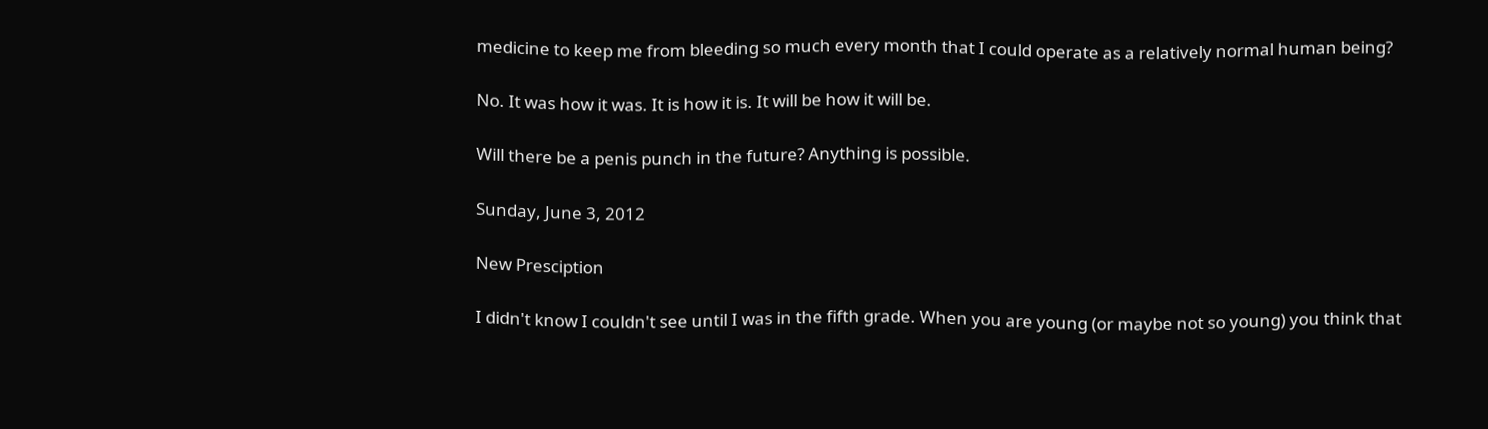medicine to keep me from bleeding so much every month that I could operate as a relatively normal human being?

No. It was how it was. It is how it is. It will be how it will be.

Will there be a penis punch in the future? Anything is possible.

Sunday, June 3, 2012

New Presciption

I didn't know I couldn't see until I was in the fifth grade. When you are young (or maybe not so young) you think that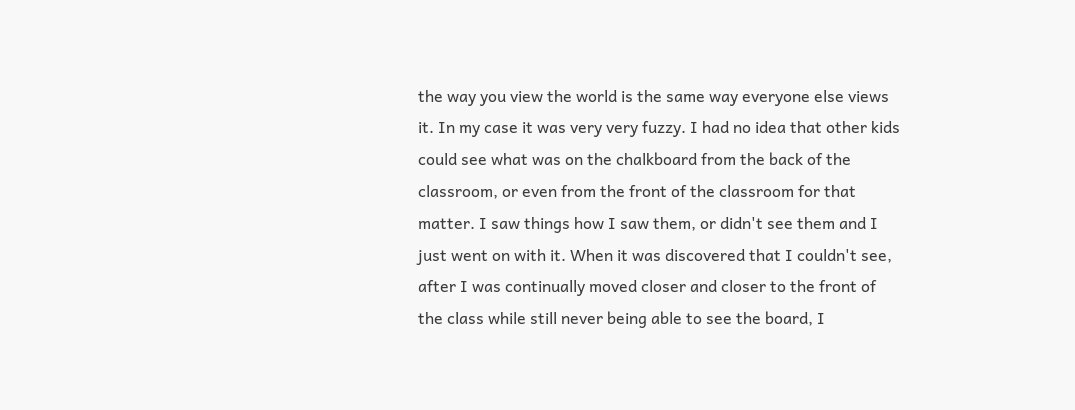the way you view the world is the same way everyone else views it. In my case it was very very fuzzy. I had no idea that other kids could see what was on the chalkboard from the back of the classroom, or even from the front of the classroom for that matter. I saw things how I saw them, or didn't see them and I just went on with it. When it was discovered that I couldn't see, after I was continually moved closer and closer to the front of the class while still never being able to see the board, I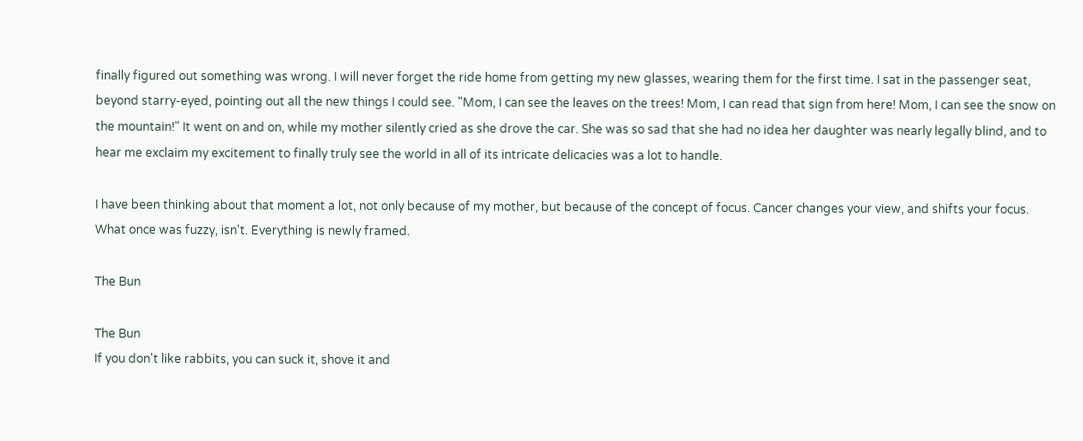finally figured out something was wrong. I will never forget the ride home from getting my new glasses, wearing them for the first time. I sat in the passenger seat, beyond starry-eyed, pointing out all the new things I could see. "Mom, I can see the leaves on the trees! Mom, I can read that sign from here! Mom, I can see the snow on the mountain!" It went on and on, while my mother silently cried as she drove the car. She was so sad that she had no idea her daughter was nearly legally blind, and to hear me exclaim my excitement to finally truly see the world in all of its intricate delicacies was a lot to handle.

I have been thinking about that moment a lot, not only because of my mother, but because of the concept of focus. Cancer changes your view, and shifts your focus. What once was fuzzy, isn't. Everything is newly framed.

The Bun

The Bun
If you don't like rabbits, you can suck it, shove it and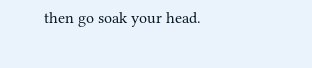then go soak your head.